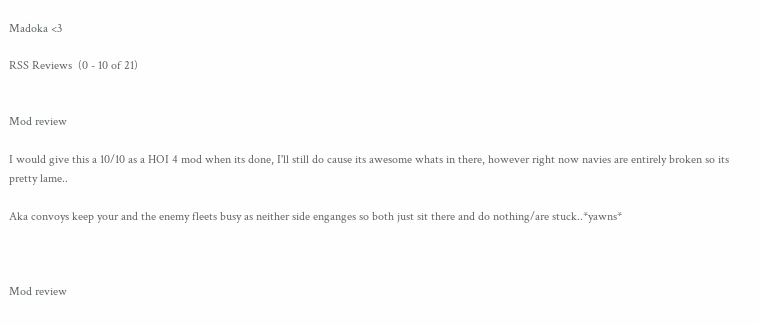Madoka <3

RSS Reviews  (0 - 10 of 21)


Mod review

I would give this a 10/10 as a HOI 4 mod when its done, I'll still do cause its awesome whats in there, however right now navies are entirely broken so its pretty lame..

Aka convoys keep your and the enemy fleets busy as neither side enganges so both just sit there and do nothing/are stuck..*yawns*



Mod review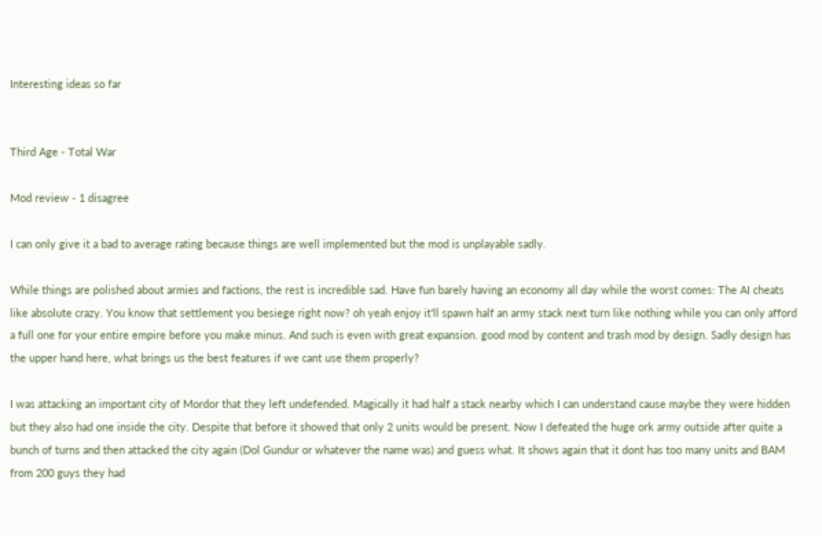Interesting ideas so far


Third Age - Total War

Mod review - 1 disagree

I can only give it a bad to average rating because things are well implemented but the mod is unplayable sadly.

While things are polished about armies and factions, the rest is incredible sad. Have fun barely having an economy all day while the worst comes: The AI cheats like absolute crazy. You know that settlement you besiege right now? oh yeah enjoy it'll spawn half an army stack next turn like nothing while you can only afford a full one for your entire empire before you make minus. And such is even with great expansion. good mod by content and trash mod by design. Sadly design has the upper hand here, what brings us the best features if we cant use them properly?

I was attacking an important city of Mordor that they left undefended. Magically it had half a stack nearby which I can understand cause maybe they were hidden but they also had one inside the city. Despite that before it showed that only 2 units would be present. Now I defeated the huge ork army outside after quite a bunch of turns and then attacked the city again (Dol Gundur or whatever the name was) and guess what. It shows again that it dont has too many units and BAM from 200 guys they had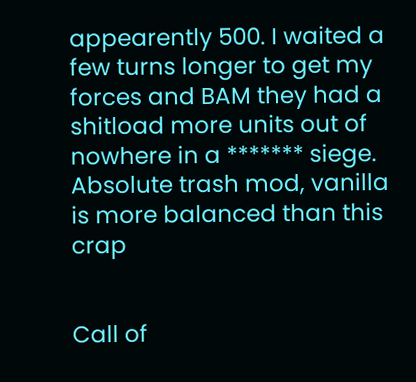appearently 500. I waited a few turns longer to get my forces and BAM they had a shitload more units out of nowhere in a ******* siege. Absolute trash mod, vanilla is more balanced than this crap


Call of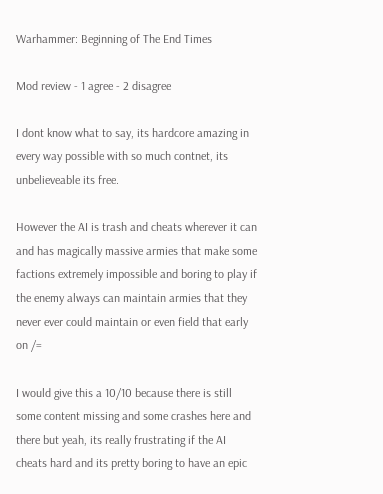Warhammer: Beginning of The End Times

Mod review - 1 agree - 2 disagree

I dont know what to say, its hardcore amazing in every way possible with so much contnet, its unbelieveable its free.

However the AI is trash and cheats wherever it can and has magically massive armies that make some factions extremely impossible and boring to play if the enemy always can maintain armies that they never ever could maintain or even field that early on /=

I would give this a 10/10 because there is still some content missing and some crashes here and there but yeah, its really frustrating if the AI cheats hard and its pretty boring to have an epic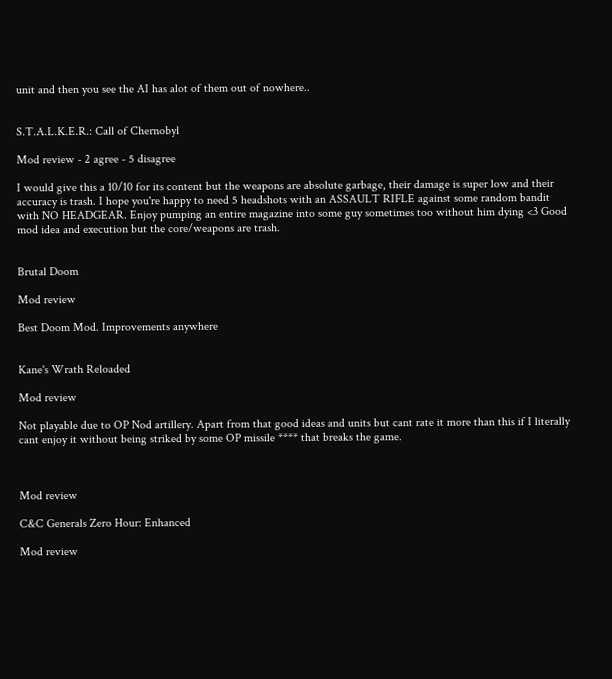unit and then you see the AI has alot of them out of nowhere..


S.T.A.L.K.E.R.: Call of Chernobyl

Mod review - 2 agree - 5 disagree

I would give this a 10/10 for its content but the weapons are absolute garbage, their damage is super low and their accuracy is trash. I hope you're happy to need 5 headshots with an ASSAULT RIFLE against some random bandit with NO HEADGEAR. Enjoy pumping an entire magazine into some guy sometimes too without him dying <3 Good mod idea and execution but the core/weapons are trash.


Brutal Doom

Mod review

Best Doom Mod. Improvements anywhere


Kane's Wrath Reloaded

Mod review

Not playable due to OP Nod artillery. Apart from that good ideas and units but cant rate it more than this if I literally cant enjoy it without being striked by some OP missile **** that breaks the game.



Mod review

C&C Generals Zero Hour: Enhanced

Mod review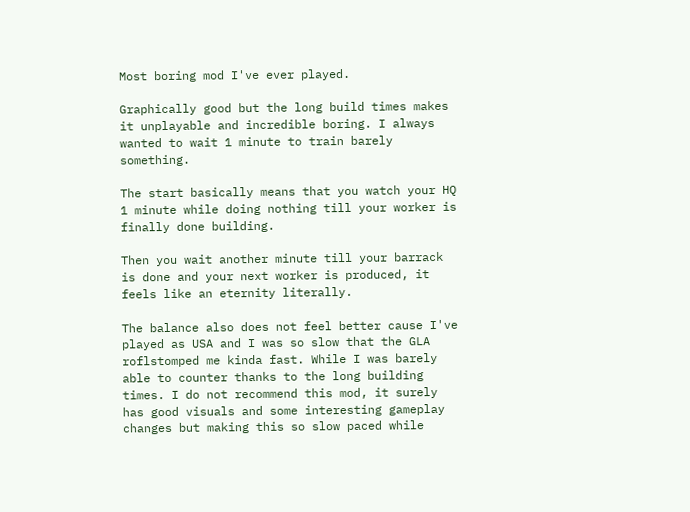Most boring mod I've ever played.

Graphically good but the long build times makes it unplayable and incredible boring. I always wanted to wait 1 minute to train barely something.

The start basically means that you watch your HQ 1 minute while doing nothing till your worker is finally done building.

Then you wait another minute till your barrack is done and your next worker is produced, it feels like an eternity literally.

The balance also does not feel better cause I've played as USA and I was so slow that the GLA roflstomped me kinda fast. While I was barely able to counter thanks to the long building times. I do not recommend this mod, it surely has good visuals and some interesting gameplay changes but making this so slow paced while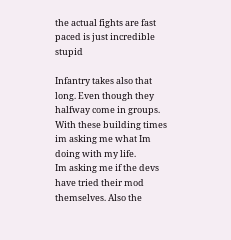the actual fights are fast paced is just incredible stupid

Infantry takes also that long. Even though they halfway come in groups.
With these building times im asking me what Im doing with my life.
Im asking me if the devs have tried their mod themselves. Also the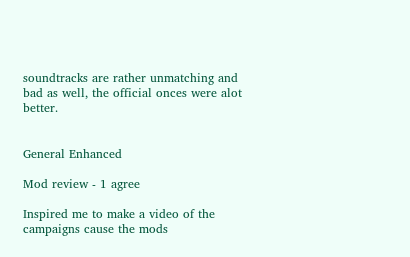soundtracks are rather unmatching and bad as well, the official onces were alot better.


General Enhanced

Mod review - 1 agree

Inspired me to make a video of the campaigns cause the mods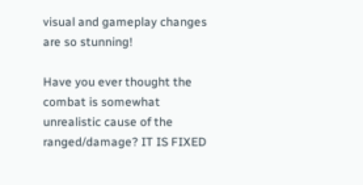visual and gameplay changes are so stunning!

Have you ever thought the combat is somewhat unrealistic cause of the ranged/damage? IT IS FIXED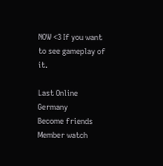NOW <3 If you want to see gameplay of it.

Last Online
Germany
Become friends
Member watch